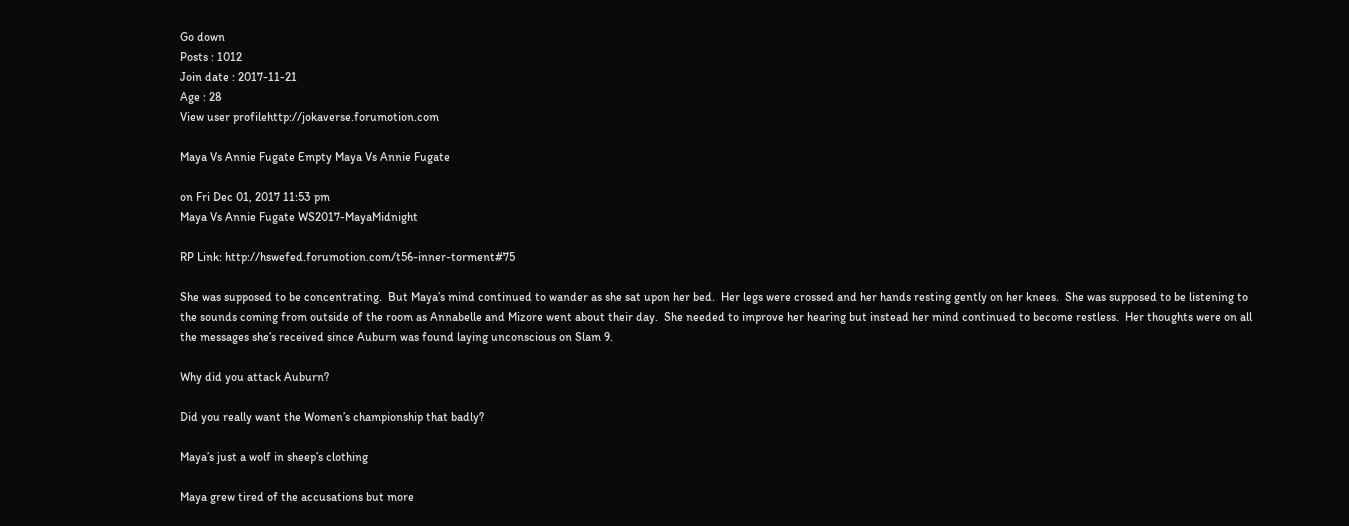Go down
Posts : 1012
Join date : 2017-11-21
Age : 28
View user profilehttp://jokaverse.forumotion.com

Maya Vs Annie Fugate Empty Maya Vs Annie Fugate

on Fri Dec 01, 2017 11:53 pm
Maya Vs Annie Fugate WS2017-MayaMidnight

RP Link: http://hswefed.forumotion.com/t56-inner-torment#75

She was supposed to be concentrating.  But Maya’s mind continued to wander as she sat upon her bed.  Her legs were crossed and her hands resting gently on her knees.  She was supposed to be listening to the sounds coming from outside of the room as Annabelle and Mizore went about their day.  She needed to improve her hearing but instead her mind continued to become restless.  Her thoughts were on all the messages she’s received since Auburn was found laying unconscious on Slam 9.

Why did you attack Auburn?

Did you really want the Women’s championship that badly?

Maya’s just a wolf in sheep’s clothing

Maya grew tired of the accusations but more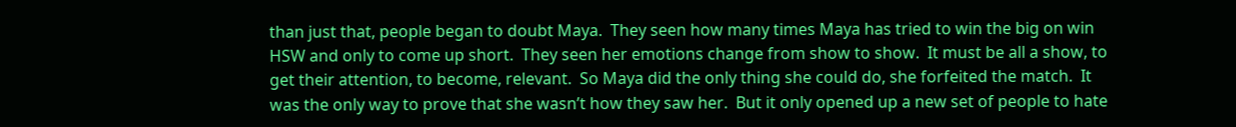than just that, people began to doubt Maya.  They seen how many times Maya has tried to win the big on win HSW and only to come up short.  They seen her emotions change from show to show.  It must be all a show, to get their attention, to become, relevant.  So Maya did the only thing she could do, she forfeited the match.  It was the only way to prove that she wasn’t how they saw her.  But it only opened up a new set of people to hate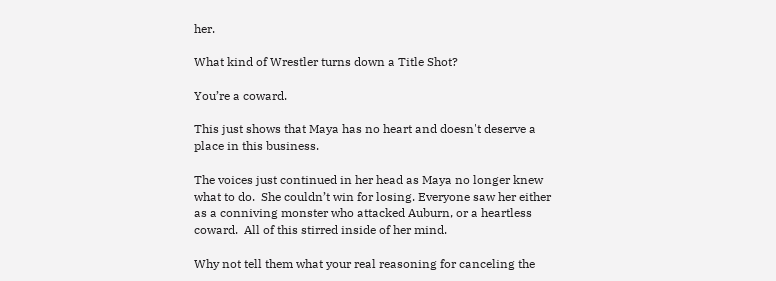her.

What kind of Wrestler turns down a Title Shot?

You’re a coward.

This just shows that Maya has no heart and doesn't deserve a place in this business.

The voices just continued in her head as Maya no longer knew what to do.  She couldn’t win for losing. Everyone saw her either as a conniving monster who attacked Auburn, or a heartless coward.  All of this stirred inside of her mind.

Why not tell them what your real reasoning for canceling the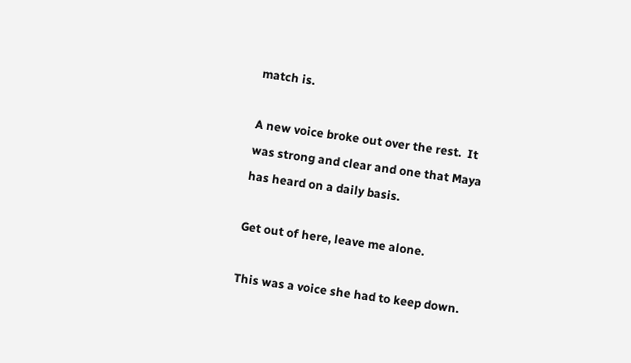match is.

A new voice broke out over the rest.  It was strong and clear and one that Maya has heard on a daily basis.

Get out of here, leave me alone.

This was a voice she had to keep down.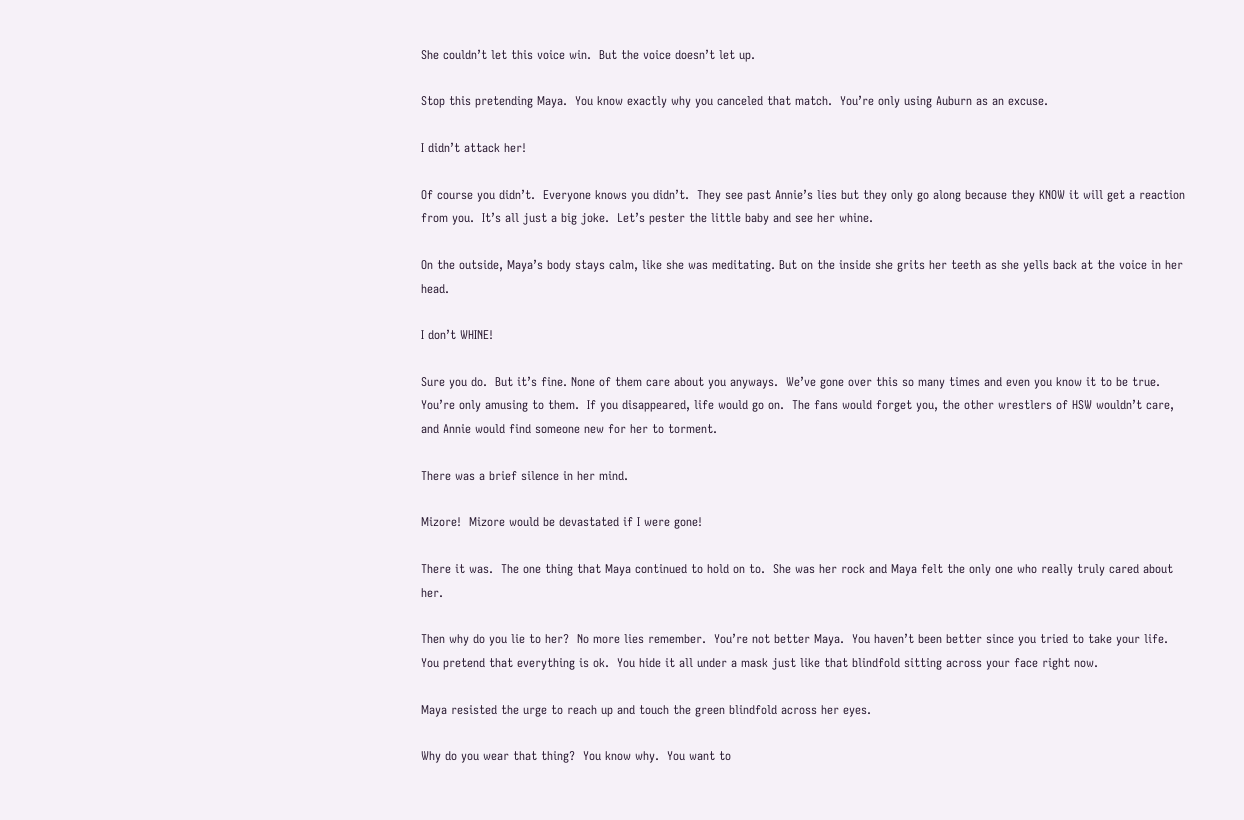She couldn’t let this voice win.  But the voice doesn’t let up.

Stop this pretending Maya.  You know exactly why you canceled that match.  You’re only using Auburn as an excuse.

I didn’t attack her!

Of course you didn’t.  Everyone knows you didn’t.  They see past Annie’s lies but they only go along because they KNOW it will get a reaction from you.  It’s all just a big joke.  Let’s pester the little baby and see her whine.

On the outside, Maya’s body stays calm, like she was meditating. But on the inside she grits her teeth as she yells back at the voice in her head.

I don’t WHINE!

Sure you do.  But it’s fine. None of them care about you anyways.  We’ve gone over this so many times and even you know it to be true.  You’re only amusing to them.  If you disappeared, life would go on.  The fans would forget you, the other wrestlers of HSW wouldn’t care, and Annie would find someone new for her to torment.

There was a brief silence in her mind.

Mizore!  Mizore would be devastated if I were gone!

There it was.  The one thing that Maya continued to hold on to.  She was her rock and Maya felt the only one who really truly cared about her.

Then why do you lie to her?  No more lies remember.  You’re not better Maya.  You haven’t been better since you tried to take your life.  You pretend that everything is ok.  You hide it all under a mask just like that blindfold sitting across your face right now.

Maya resisted the urge to reach up and touch the green blindfold across her eyes.

Why do you wear that thing?  You know why.  You want to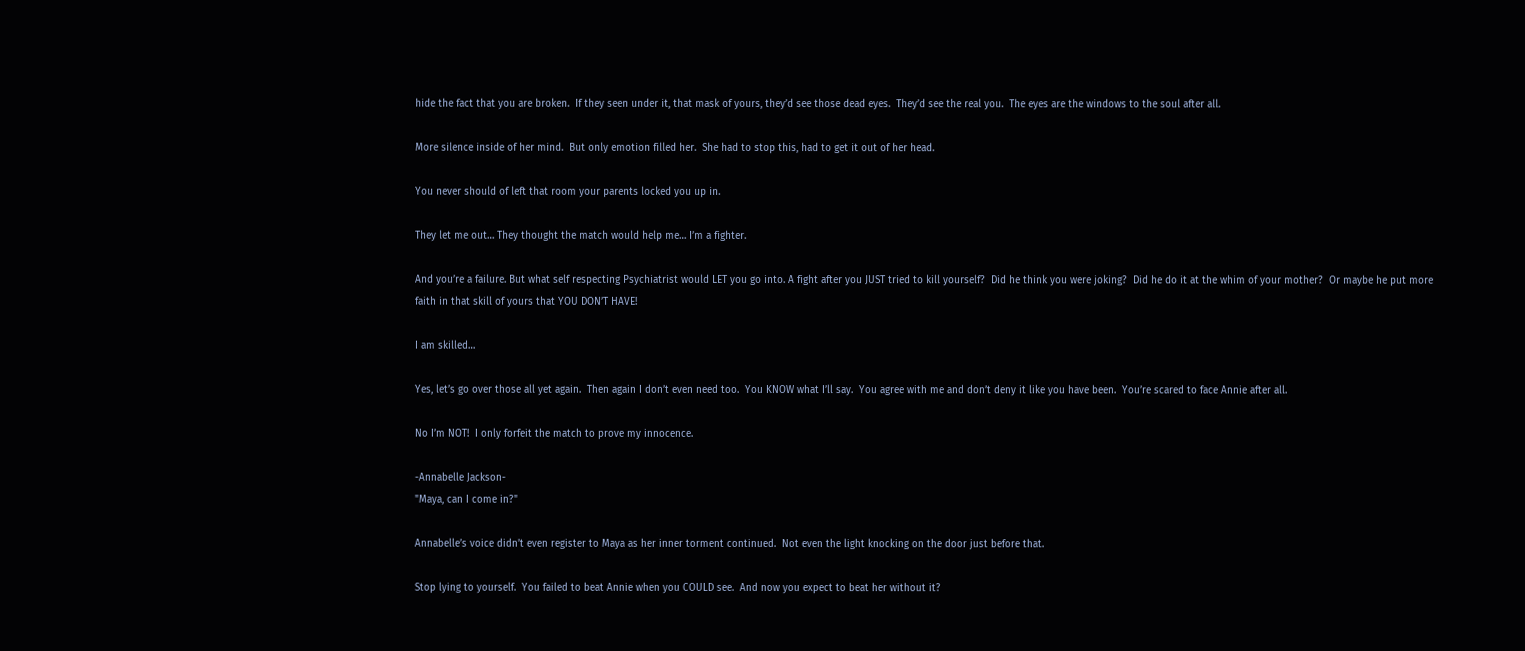hide the fact that you are broken.  If they seen under it, that mask of yours, they’d see those dead eyes.  They’d see the real you.  The eyes are the windows to the soul after all.

More silence inside of her mind.  But only emotion filled her.  She had to stop this, had to get it out of her head.

You never should of left that room your parents locked you up in.

They let me out… They thought the match would help me… I’m a fighter.

And you’re a failure. But what self respecting Psychiatrist would LET you go into. A fight after you JUST tried to kill yourself?  Did he think you were joking?  Did he do it at the whim of your mother?  Or maybe he put more faith in that skill of yours that YOU DON’T HAVE!

I am skilled…

Yes, let’s go over those all yet again.  Then again I don’t even need too.  You KNOW what I’ll say.  You agree with me and don’t deny it like you have been.  You’re scared to face Annie after all.

No I’m NOT!  I only forfeit the match to prove my innocence.

-Annabelle Jackson-
"Maya, can I come in?"

Annabelle’s voice didn’t even register to Maya as her inner torment continued.  Not even the light knocking on the door just before that.

Stop lying to yourself.  You failed to beat Annie when you COULD see.  And now you expect to beat her without it?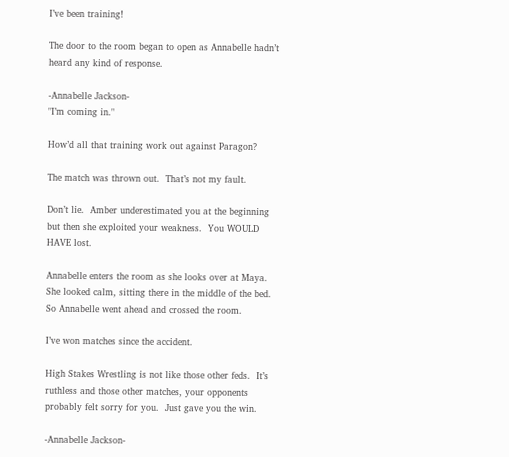I’ve been training!

The door to the room began to open as Annabelle hadn’t heard any kind of response.

-Annabelle Jackson-
"I’m coming in."

How’d all that training work out against Paragon?

The match was thrown out.  That’s not my fault.

Don’t lie.  Amber underestimated you at the beginning but then she exploited your weakness.  You WOULD HAVE lost.

Annabelle enters the room as she looks over at Maya.  She looked calm, sitting there in the middle of the bed.  So Annabelle went ahead and crossed the room.

I’ve won matches since the accident.

High Stakes Wrestling is not like those other feds.  It’s ruthless and those other matches, your opponents probably felt sorry for you.  Just gave you the win.

-Annabelle Jackson-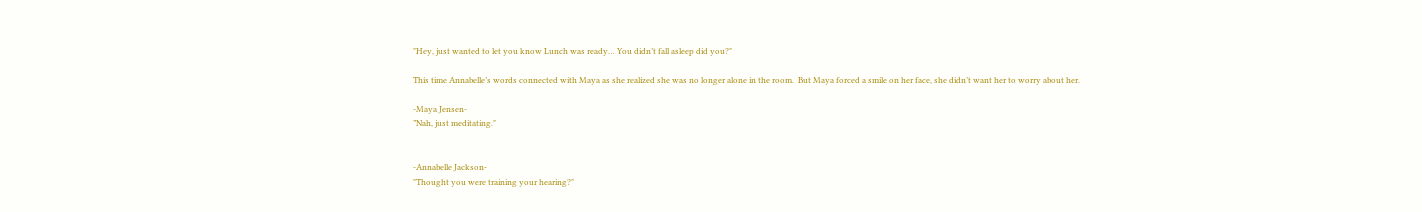"Hey, just wanted to let you know Lunch was ready… You didn’t fall asleep did you?"

This time Annabelle’s words connected with Maya as she realized she was no longer alone in the room.  But Maya forced a smile on her face, she didn’t want her to worry about her.

-Maya Jensen-
”Nah, just meditating."


-Annabelle Jackson-
"Thought you were training your hearing?"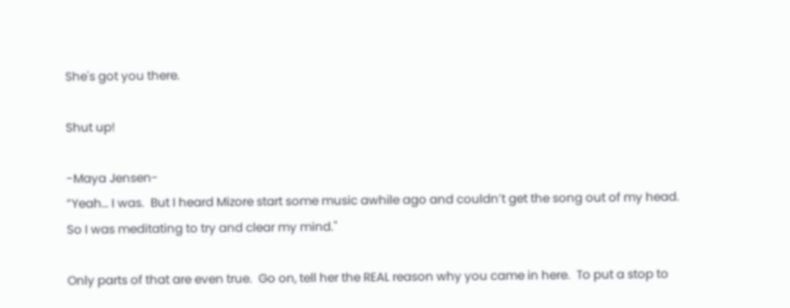She's got you there.

Shut up!

-Maya Jensen-
”Yeah… I was.  But I heard Mizore start some music awhile ago and couldn’t get the song out of my head.  So I was meditating to try and clear my mind."

Only parts of that are even true.  Go on, tell her the REAL reason why you came in here.  To put a stop to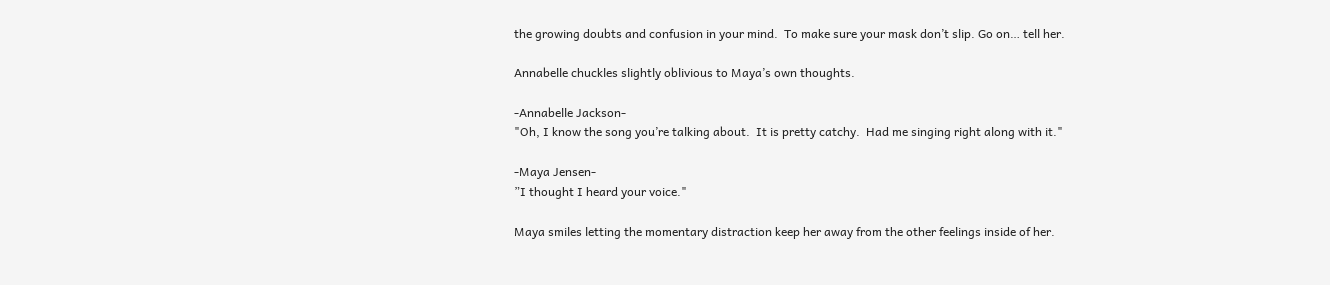the growing doubts and confusion in your mind.  To make sure your mask don’t slip. Go on… tell her.

Annabelle chuckles slightly oblivious to Maya’s own thoughts.

-Annabelle Jackson-
"Oh, I know the song you’re talking about.  It is pretty catchy.  Had me singing right along with it."

-Maya Jensen-
”I thought I heard your voice."

Maya smiles letting the momentary distraction keep her away from the other feelings inside of her.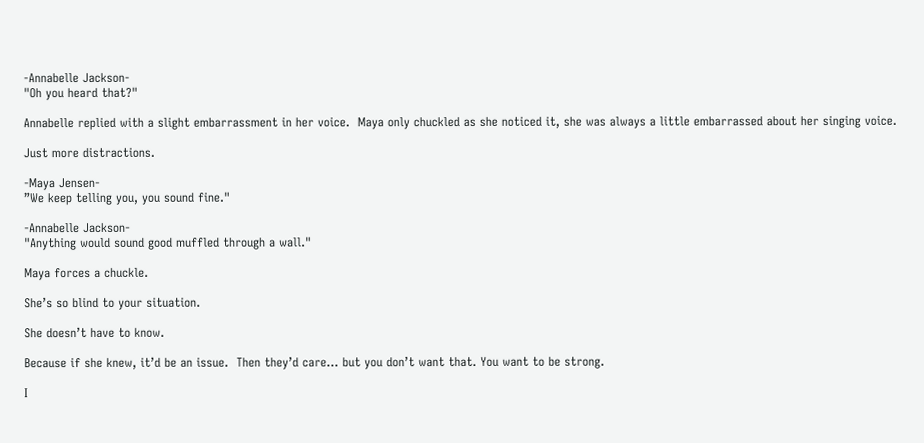-Annabelle Jackson-
"Oh you heard that?"

Annabelle replied with a slight embarrassment in her voice.  Maya only chuckled as she noticed it, she was always a little embarrassed about her singing voice.

Just more distractions.

-Maya Jensen-
”We keep telling you, you sound fine."

-Annabelle Jackson-
"Anything would sound good muffled through a wall."

Maya forces a chuckle.

She’s so blind to your situation.

She doesn’t have to know.

Because if she knew, it’d be an issue.  Then they’d care… but you don’t want that. You want to be strong.

I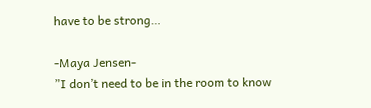have to be strong…

-Maya Jensen-
”I don’t need to be in the room to know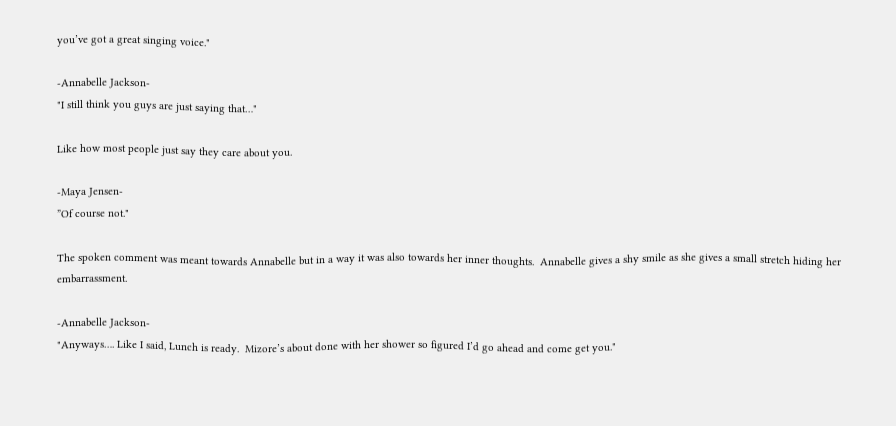you’ve got a great singing voice."

-Annabelle Jackson-
"I still think you guys are just saying that…"

Like how most people just say they care about you.

-Maya Jensen-
”Of course not."

The spoken comment was meant towards Annabelle but in a way it was also towards her inner thoughts.  Annabelle gives a shy smile as she gives a small stretch hiding her embarrassment.

-Annabelle Jackson-
"Anyways…. Like I said, Lunch is ready.  Mizore’s about done with her shower so figured I’d go ahead and come get you."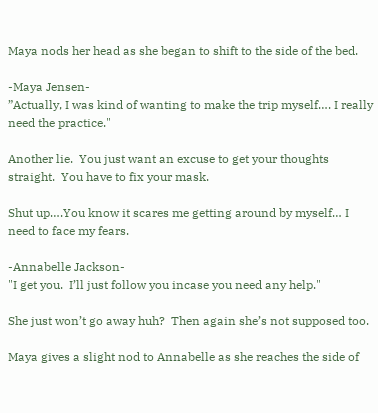Maya nods her head as she began to shift to the side of the bed.

-Maya Jensen-
”Actually, I was kind of wanting to make the trip myself…. I really need the practice."

Another lie.  You just want an excuse to get your thoughts straight.  You have to fix your mask.

Shut up….You know it scares me getting around by myself… I need to face my fears.

-Annabelle Jackson-
"I get you.  I’ll just follow you incase you need any help."

She just won’t go away huh?  Then again she’s not supposed too.

Maya gives a slight nod to Annabelle as she reaches the side of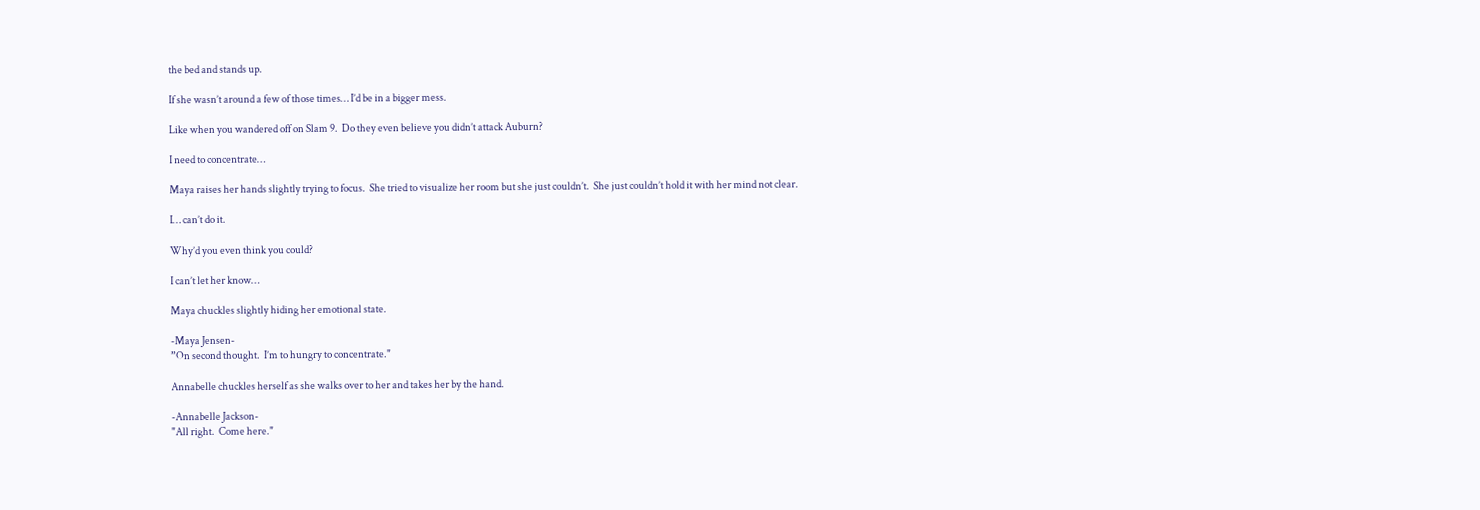the bed and stands up.

If she wasn’t around a few of those times… I’d be in a bigger mess.

Like when you wandered off on Slam 9.  Do they even believe you didn’t attack Auburn?

I need to concentrate…

Maya raises her hands slightly trying to focus.  She tried to visualize her room but she just couldn’t.  She just couldn’t hold it with her mind not clear.

I… can’t do it.

Why’d you even think you could?

I can’t let her know…

Maya chuckles slightly hiding her emotional state.

-Maya Jensen-
”On second thought.  I’m to hungry to concentrate."

Annabelle chuckles herself as she walks over to her and takes her by the hand.

-Annabelle Jackson-
"All right.  Come here."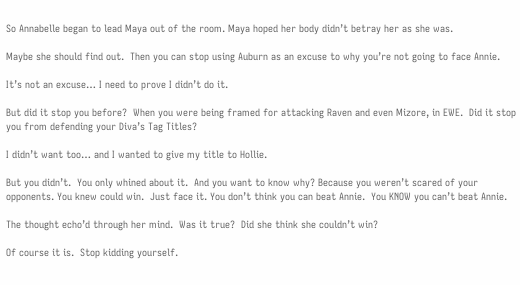So Annabelle began to lead Maya out of the room. Maya hoped her body didn’t betray her as she was.

Maybe she should find out.  Then you can stop using Auburn as an excuse to why you’re not going to face Annie.

It’s not an excuse… I need to prove I didn’t do it.

But did it stop you before?  When you were being framed for attacking Raven and even Mizore, in EWE.  Did it stop you from defending your Diva’s Tag Titles?

I didn’t want too… and I wanted to give my title to Hollie.

But you didn’t.  You only whined about it.  And you want to know why? Because you weren’t scared of your opponents. You knew could win.  Just face it. You don’t think you can beat Annie.  You KNOW you can’t beat Annie.

The thought echo’d through her mind.  Was it true?  Did she think she couldn’t win?

Of course it is.  Stop kidding yourself.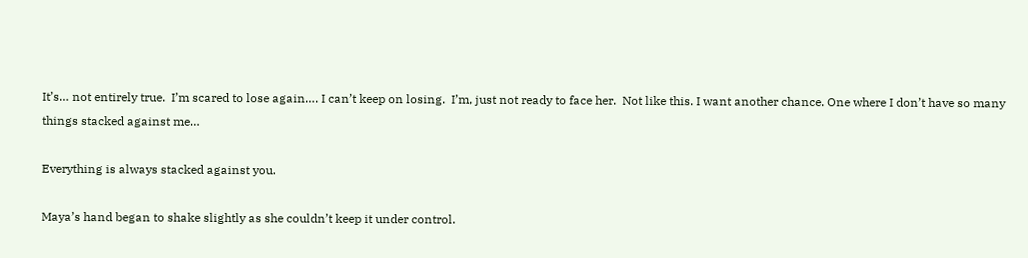It’s… not entirely true.  I’m scared to lose again…. I can’t keep on losing.  I’m, just not ready to face her.  Not like this. I want another chance. One where I don’t have so many things stacked against me…

Everything is always stacked against you.

Maya’s hand began to shake slightly as she couldn’t keep it under control.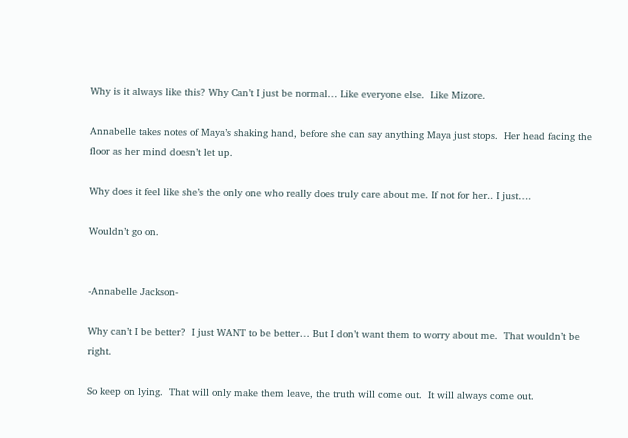Why is it always like this? Why Can’t I just be normal… Like everyone else.  Like Mizore.

Annabelle takes notes of Maya’s shaking hand, before she can say anything Maya just stops.  Her head facing the floor as her mind doesn’t let up.

Why does it feel like she’s the only one who really does truly care about me. If not for her.. I just….

Wouldn’t go on.


-Annabelle Jackson-

Why can’t I be better?  I just WANT to be better… But I don’t want them to worry about me.  That wouldn’t be right.

So keep on lying.  That will only make them leave, the truth will come out.  It will always come out.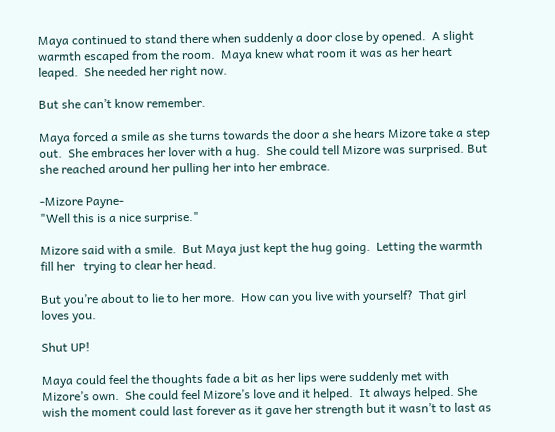Maya continued to stand there when suddenly a door close by opened.  A slight warmth escaped from the room.  Maya knew what room it was as her heart leaped.  She needed her right now.

But she can’t know remember.

Maya forced a smile as she turns towards the door a she hears Mizore take a step out.  She embraces her lover with a hug.  She could tell Mizore was surprised. But she reached around her pulling her into her embrace.

-Mizore Payne-
"Well this is a nice surprise."

Mizore said with a smile.  But Maya just kept the hug going.  Letting the warmth fill her   trying to clear her head.

But you’re about to lie to her more.  How can you live with yourself?  That girl loves you.

Shut UP!

Maya could feel the thoughts fade a bit as her lips were suddenly met with Mizore’s own.  She could feel Mizore’s love and it helped.  It always helped. She wish the moment could last forever as it gave her strength but it wasn’t to last as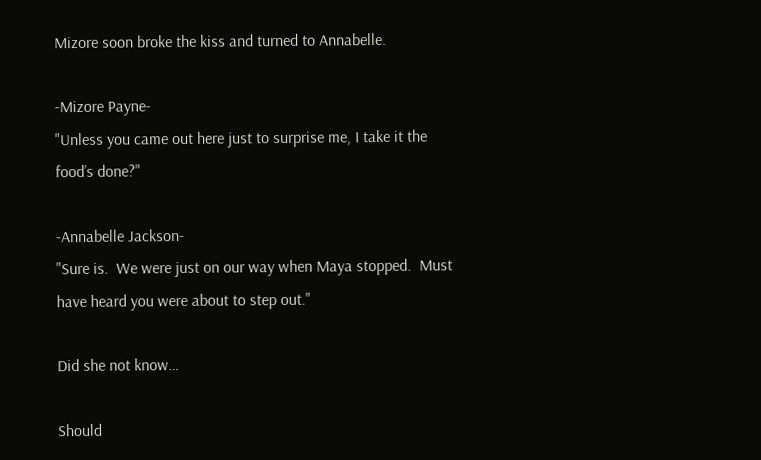Mizore soon broke the kiss and turned to Annabelle.

-Mizore Payne-
"Unless you came out here just to surprise me, I take it the food’s done?"

-Annabelle Jackson-
"Sure is.  We were just on our way when Maya stopped.  Must have heard you were about to step out."

Did she not know…

Should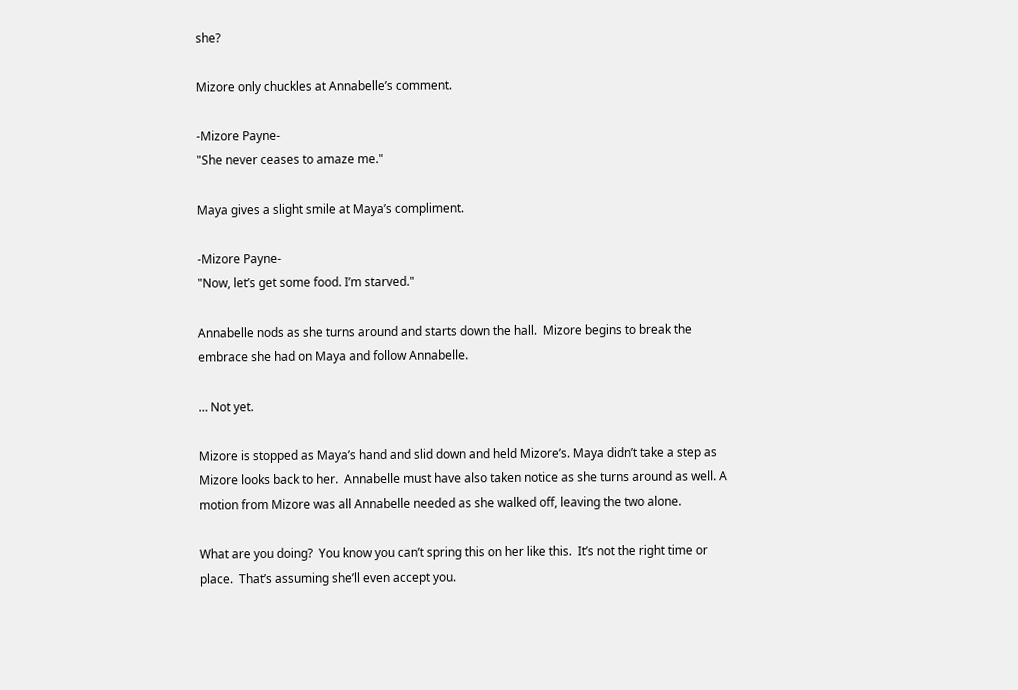she?

Mizore only chuckles at Annabelle’s comment.

-Mizore Payne-
"She never ceases to amaze me."

Maya gives a slight smile at Maya’s compliment.

-Mizore Payne-
"Now, let’s get some food. I’m starved."

Annabelle nods as she turns around and starts down the hall.  Mizore begins to break the embrace she had on Maya and follow Annabelle.

… Not yet.

Mizore is stopped as Maya’s hand and slid down and held Mizore’s. Maya didn’t take a step as Mizore looks back to her.  Annabelle must have also taken notice as she turns around as well. A motion from Mizore was all Annabelle needed as she walked off, leaving the two alone.

What are you doing?  You know you can’t spring this on her like this.  It’s not the right time or place.  That’s assuming she’ll even accept you.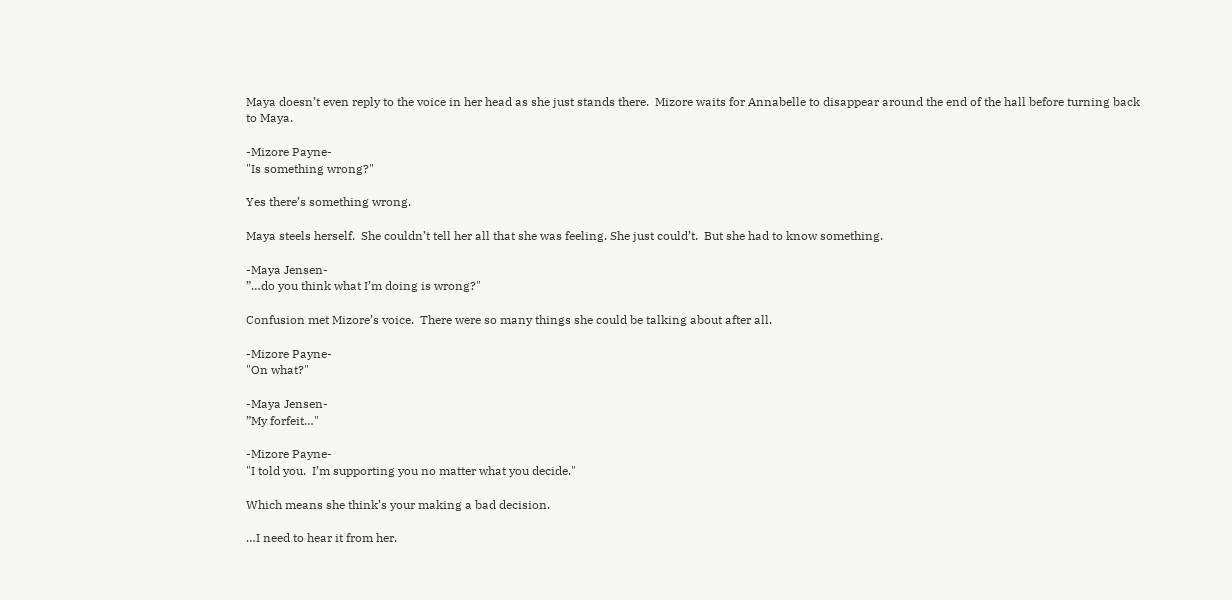Maya doesn’t even reply to the voice in her head as she just stands there.  Mizore waits for Annabelle to disappear around the end of the hall before turning back to Maya.

-Mizore Payne-
"Is something wrong?"

Yes there’s something wrong.

Maya steels herself.  She couldn’t tell her all that she was feeling. She just could’t.  But she had to know something.

-Maya Jensen-
”…do you think what I’m doing is wrong?"

Confusion met Mizore’s voice.  There were so many things she could be talking about after all.

-Mizore Payne-
"On what?"

-Maya Jensen-
”My forfeit…"

-Mizore Payne-
"I told you.  I’m supporting you no matter what you decide."

Which means she think’s your making a bad decision.

…I need to hear it from her.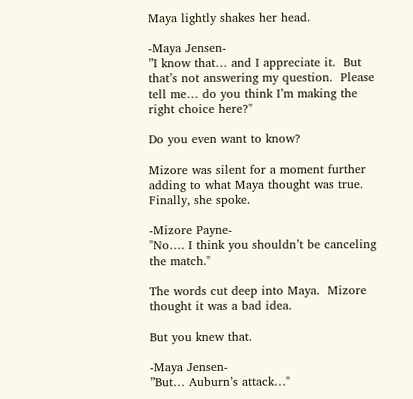Maya lightly shakes her head.

-Maya Jensen-
”I know that… and I appreciate it.  But that’s not answering my question.  Please tell me… do you think I’m making the right choice here?"

Do you even want to know?

Mizore was silent for a moment further adding to what Maya thought was true.  Finally, she spoke.

-Mizore Payne-
"No…. I think you shouldn’t be canceling the match."

The words cut deep into Maya.  Mizore thought it was a bad idea.

But you knew that.

-Maya Jensen-
”But… Auburn’s attack…"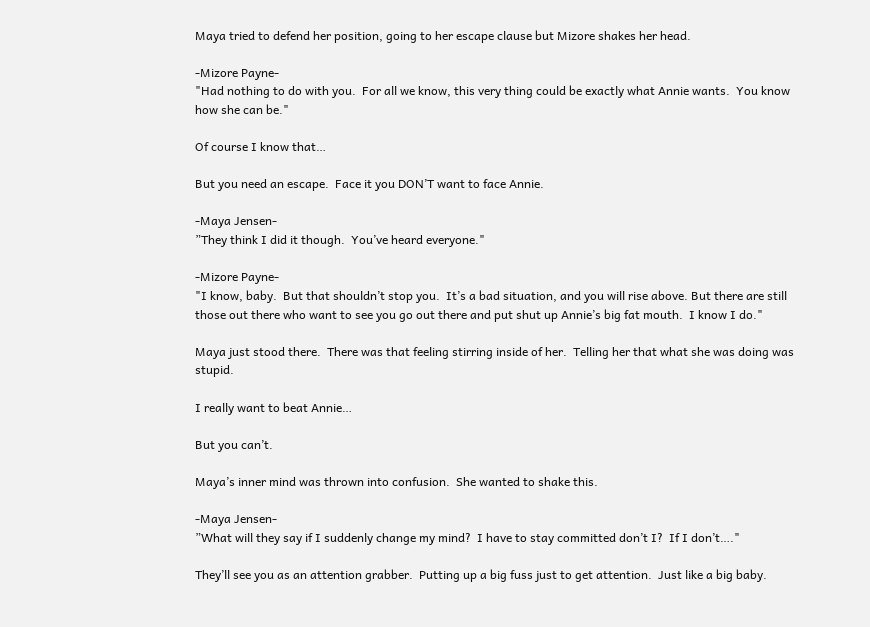Maya tried to defend her position, going to her escape clause but Mizore shakes her head.

-Mizore Payne-
"Had nothing to do with you.  For all we know, this very thing could be exactly what Annie wants.  You know how she can be."

Of course I know that…

But you need an escape.  Face it you DON’T want to face Annie.

-Maya Jensen-
”They think I did it though.  You’ve heard everyone."

-Mizore Payne-
"I know, baby.  But that shouldn’t stop you.  It’s a bad situation, and you will rise above. But there are still those out there who want to see you go out there and put shut up Annie’s big fat mouth.  I know I do."

Maya just stood there.  There was that feeling stirring inside of her.  Telling her that what she was doing was stupid.

I really want to beat Annie…

But you can’t.

Maya’s inner mind was thrown into confusion.  She wanted to shake this.

-Maya Jensen-
”What will they say if I suddenly change my mind?  I have to stay committed don’t I?  If I don’t…."

They’ll see you as an attention grabber.  Putting up a big fuss just to get attention.  Just like a big baby.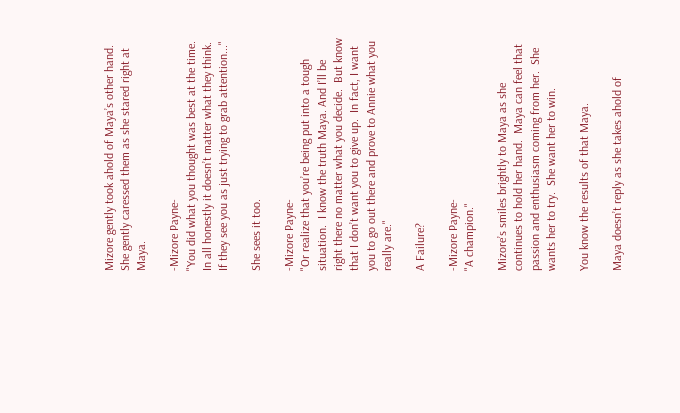Mizore gently took ahold of Maya’s other hand.  She gently caressed them as she stared right at Maya.

-Mizore Payne-
"You did what you thought was best at the time.  In all honestly it doesn’t matter what they think.  If they see you as just trying to grab attention..."

She sees it too.

-Mizore Payne-
"Or realize that you’re being put into a tough situation.  I know the truth Maya. And I’ll be right there no matter what you decide.  But know that I don’t want you to give up.  In fact, I want you to go out there and prove to Annie what you really are."

A Failure?

-Mizore Payne-
"A champion."

Mizore’s smiles brightly to Maya as she continues to hold her hand.  Maya can feel that passion and enthusiasm coming from her.  She wants her to try.  She want her to win.

You know the results of that Maya.

Maya doesn’t reply as she takes ahold of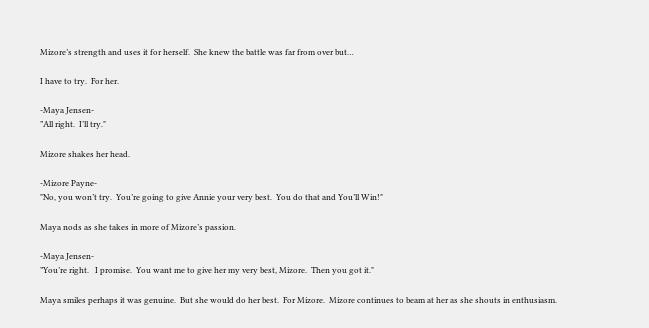Mizore’s strength and uses it for herself.  She knew the battle was far from over but…

I have to try.  For her.

-Maya Jensen-
”All right.  I’ll try."

Mizore shakes her head.

-Mizore Payne-
"No, you won’t try.  You’re going to give Annie your very best.  You do that and You’ll Win!"

Maya nods as she takes in more of Mizore’s passion.

-Maya Jensen-
”You’re right.   I promise.  You want me to give her my very best, Mizore.  Then you got it."

Maya smiles perhaps it was genuine.  But she would do her best.  For Mizore.  Mizore continues to beam at her as she shouts in enthusiasm.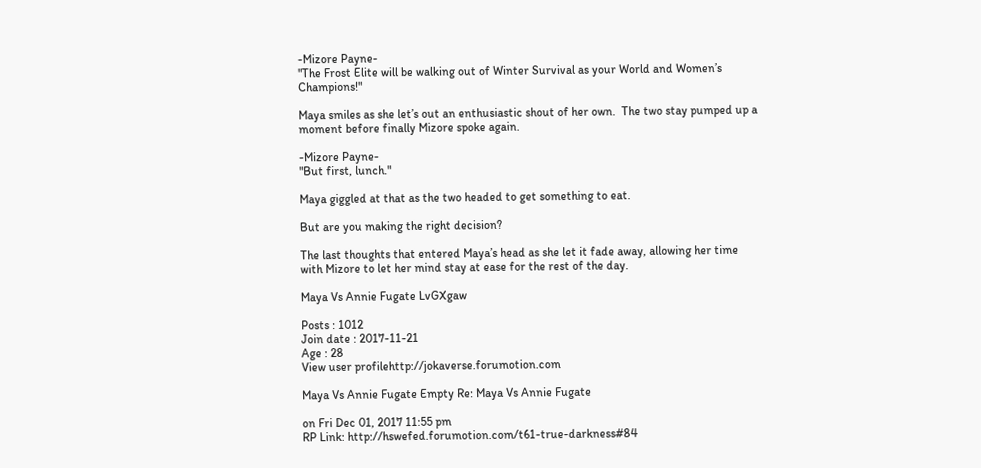-Mizore Payne-
"The Frost Elite will be walking out of Winter Survival as your World and Women’s Champions!"

Maya smiles as she let’s out an enthusiastic shout of her own.  The two stay pumped up a moment before finally Mizore spoke again.

-Mizore Payne-
"But first, lunch."

Maya giggled at that as the two headed to get something to eat.

But are you making the right decision?

The last thoughts that entered Maya’s head as she let it fade away, allowing her time with Mizore to let her mind stay at ease for the rest of the day.

Maya Vs Annie Fugate LvGXgaw

Posts : 1012
Join date : 2017-11-21
Age : 28
View user profilehttp://jokaverse.forumotion.com

Maya Vs Annie Fugate Empty Re: Maya Vs Annie Fugate

on Fri Dec 01, 2017 11:55 pm
RP Link: http://hswefed.forumotion.com/t61-true-darkness#84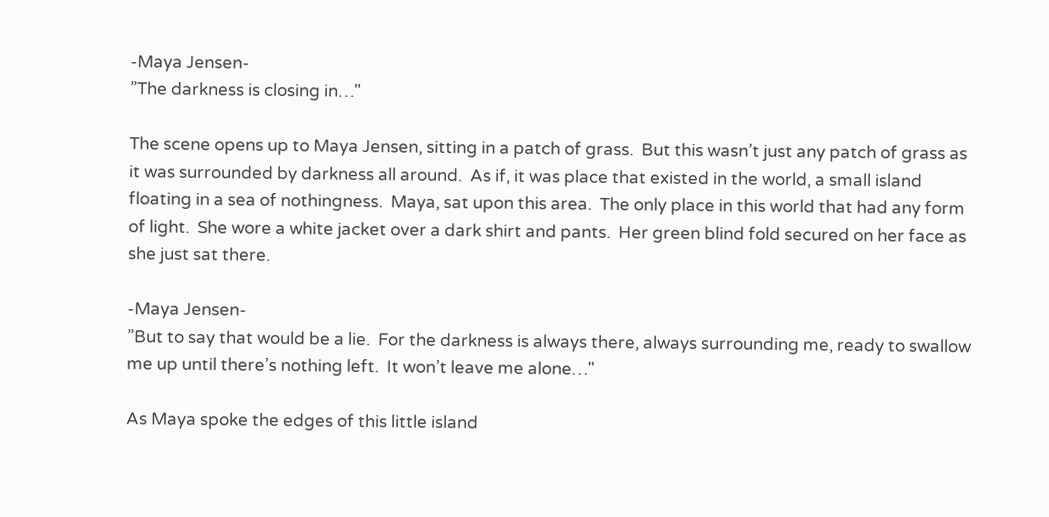-Maya Jensen-
”The darkness is closing in…"

The scene opens up to Maya Jensen, sitting in a patch of grass.  But this wasn’t just any patch of grass as it was surrounded by darkness all around.  As if, it was place that existed in the world, a small island floating in a sea of nothingness.  Maya, sat upon this area.  The only place in this world that had any form of light.  She wore a white jacket over a dark shirt and pants.  Her green blind fold secured on her face as she just sat there.

-Maya Jensen-
”But to say that would be a lie.  For the darkness is always there, always surrounding me, ready to swallow me up until there’s nothing left.  It won’t leave me alone…"

As Maya spoke the edges of this little island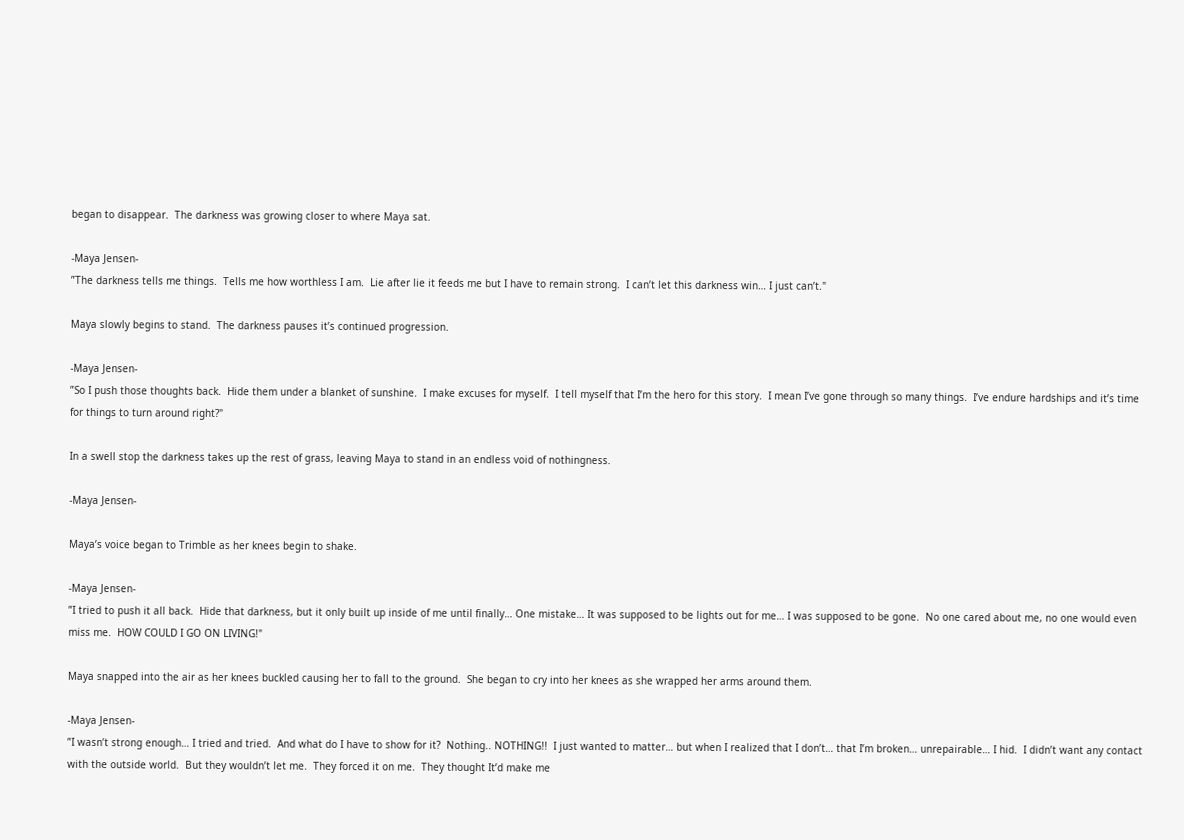began to disappear.  The darkness was growing closer to where Maya sat.

-Maya Jensen-
”The darkness tells me things.  Tells me how worthless I am.  Lie after lie it feeds me but I have to remain strong.  I can’t let this darkness win… I just can’t."

Maya slowly begins to stand.  The darkness pauses it’s continued progression.

-Maya Jensen-
”So I push those thoughts back.  Hide them under a blanket of sunshine.  I make excuses for myself.  I tell myself that I’m the hero for this story.  I mean I’ve gone through so many things.  I’ve endure hardships and it’s time for things to turn around right?"

In a swell stop the darkness takes up the rest of grass, leaving Maya to stand in an endless void of nothingness.

-Maya Jensen-

Maya’s voice began to Trimble as her knees begin to shake.

-Maya Jensen-
”I tried to push it all back.  Hide that darkness, but it only built up inside of me until finally… One mistake… It was supposed to be lights out for me… I was supposed to be gone.  No one cared about me, no one would even miss me.  HOW COULD I GO ON LIVING!"

Maya snapped into the air as her knees buckled causing her to fall to the ground.  She began to cry into her knees as she wrapped her arms around them.

-Maya Jensen-
”I wasn’t strong enough… I tried and tried.  And what do I have to show for it?  Nothing.. NOTHING!!  I just wanted to matter… but when I realized that I don’t… that I’m broken… unrepairable… I hid.  I didn’t want any contact with the outside world.  But they wouldn’t let me.  They forced it on me.  They thought It’d make me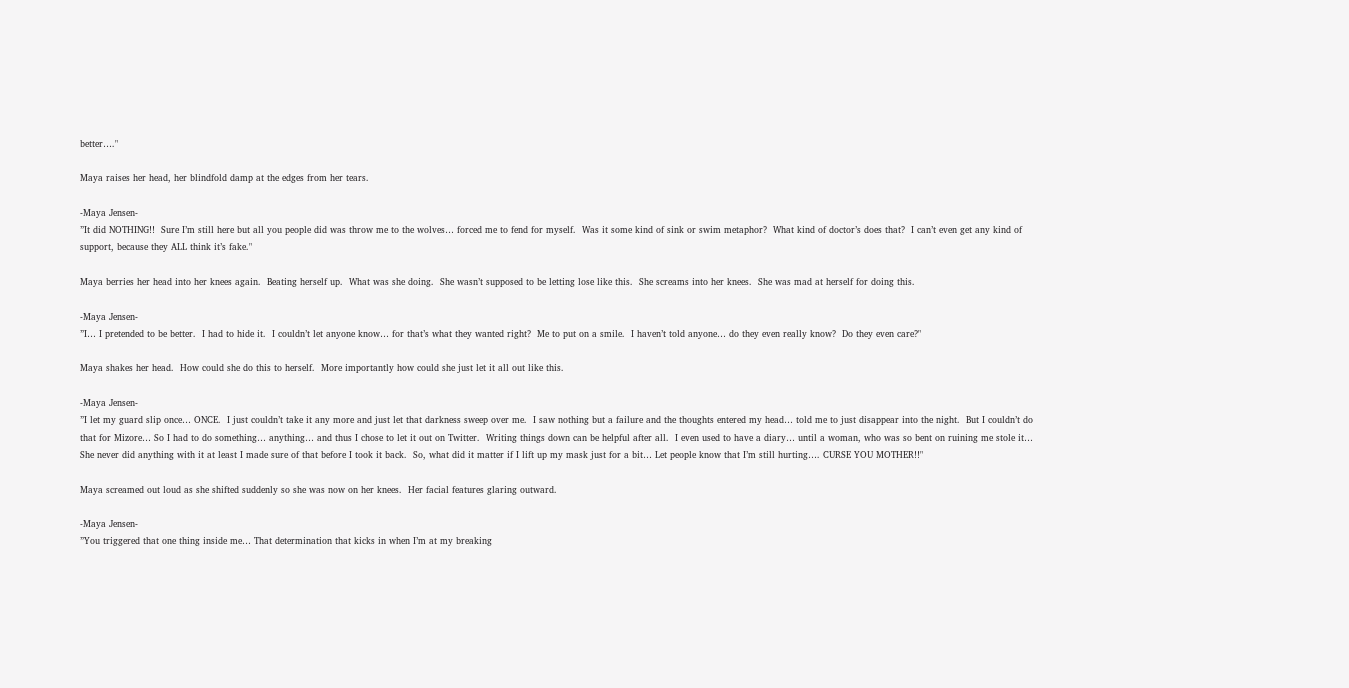better…."

Maya raises her head, her blindfold damp at the edges from her tears.

-Maya Jensen-
”It did NOTHING!!  Sure I’m still here but all you people did was throw me to the wolves… forced me to fend for myself.  Was it some kind of sink or swim metaphor?  What kind of doctor’s does that?  I can’t even get any kind of support, because they ALL think it’s fake."

Maya berries her head into her knees again.  Beating herself up.  What was she doing.  She wasn’t supposed to be letting lose like this.  She screams into her knees.  She was mad at herself for doing this.

-Maya Jensen-
”I… I pretended to be better.  I had to hide it.  I couldn’t let anyone know… for that’s what they wanted right?  Me to put on a smile.  I haven’t told anyone… do they even really know?  Do they even care?"

Maya shakes her head.  How could she do this to herself.  More importantly how could she just let it all out like this.

-Maya Jensen-
”I let my guard slip once… ONCE.  I just couldn’t take it any more and just let that darkness sweep over me.  I saw nothing but a failure and the thoughts entered my head… told me to just disappear into the night.  But I couldn’t do that for Mizore… So I had to do something… anything… and thus I chose to let it out on Twitter.  Writing things down can be helpful after all.  I even used to have a diary… until a woman, who was so bent on ruining me stole it… She never did anything with it at least I made sure of that before I took it back.  So, what did it matter if I lift up my mask just for a bit… Let people know that I’m still hurting…. CURSE YOU MOTHER!!"

Maya screamed out loud as she shifted suddenly so she was now on her knees.  Her facial features glaring outward.

-Maya Jensen-
”You triggered that one thing inside me… That determination that kicks in when I’m at my breaking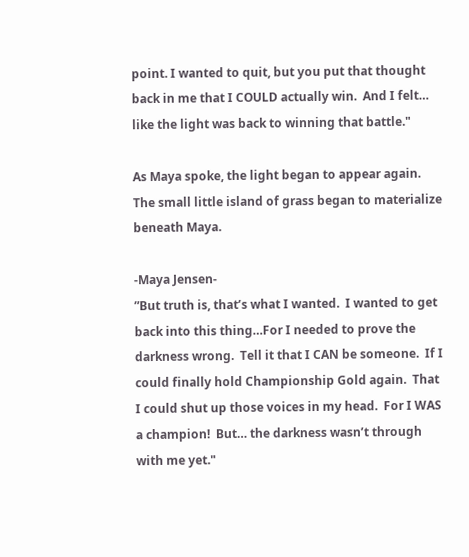point. I wanted to quit, but you put that thought back in me that I COULD actually win.  And I felt… like the light was back to winning that battle."

As Maya spoke, the light began to appear again. The small little island of grass began to materialize beneath Maya.

-Maya Jensen-
”But truth is, that’s what I wanted.  I wanted to get back into this thing…For I needed to prove the darkness wrong.  Tell it that I CAN be someone.  If I could finally hold Championship Gold again.  That I could shut up those voices in my head.  For I WAS a champion!  But… the darkness wasn’t through with me yet."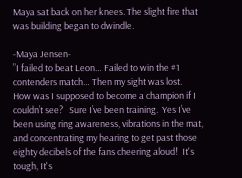Maya sat back on her knees. The slight fire that was building began to dwindle.

-Maya Jensen-
”I failed to beat Leon… Failed to win the #1 contenders match… Then my sight was lost.   How was I supposed to become a champion if I couldn’t see?   Sure I’ve been training.  Yes I’ve been using ring awareness, vibrations in the mat, and concentrating my hearing to get past those eighty decibels of the fans cheering aloud!  It's tough, It's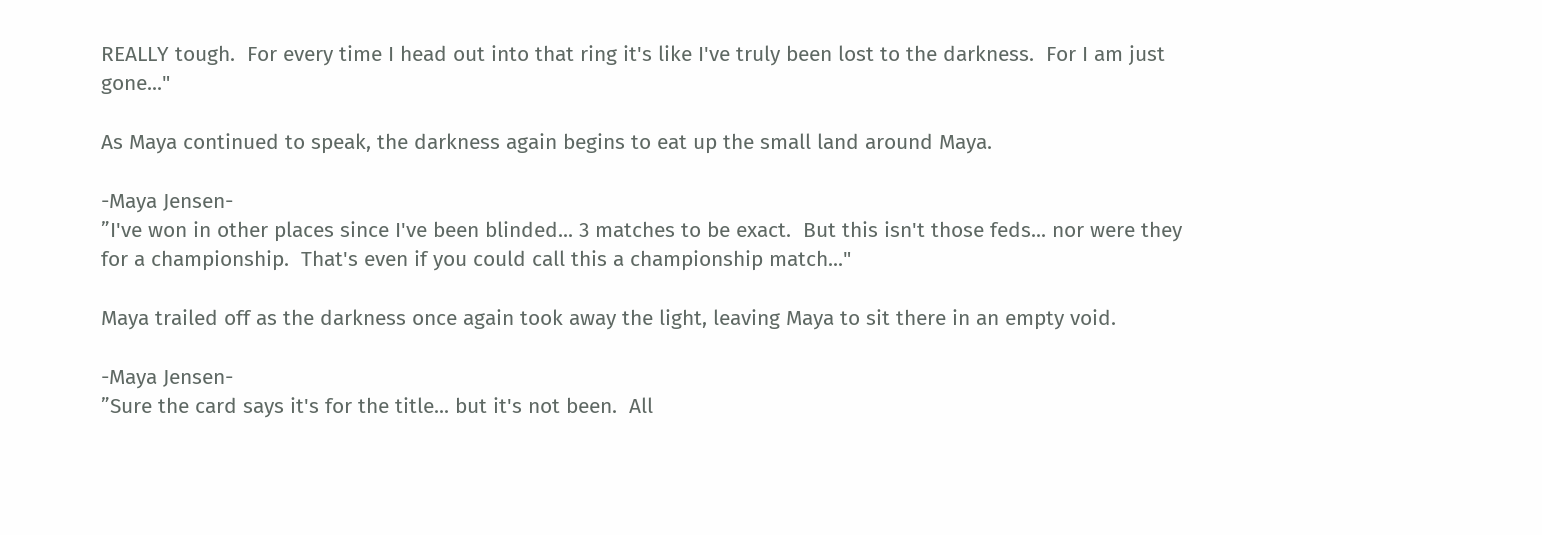REALLY tough.  For every time I head out into that ring it's like I've truly been lost to the darkness.  For I am just gone..."

As Maya continued to speak, the darkness again begins to eat up the small land around Maya.

-Maya Jensen-
”I've won in other places since I've been blinded... 3 matches to be exact.  But this isn't those feds... nor were they for a championship.  That's even if you could call this a championship match..."

Maya trailed off as the darkness once again took away the light, leaving Maya to sit there in an empty void.

-Maya Jensen-
”Sure the card says it's for the title... but it's not been.  All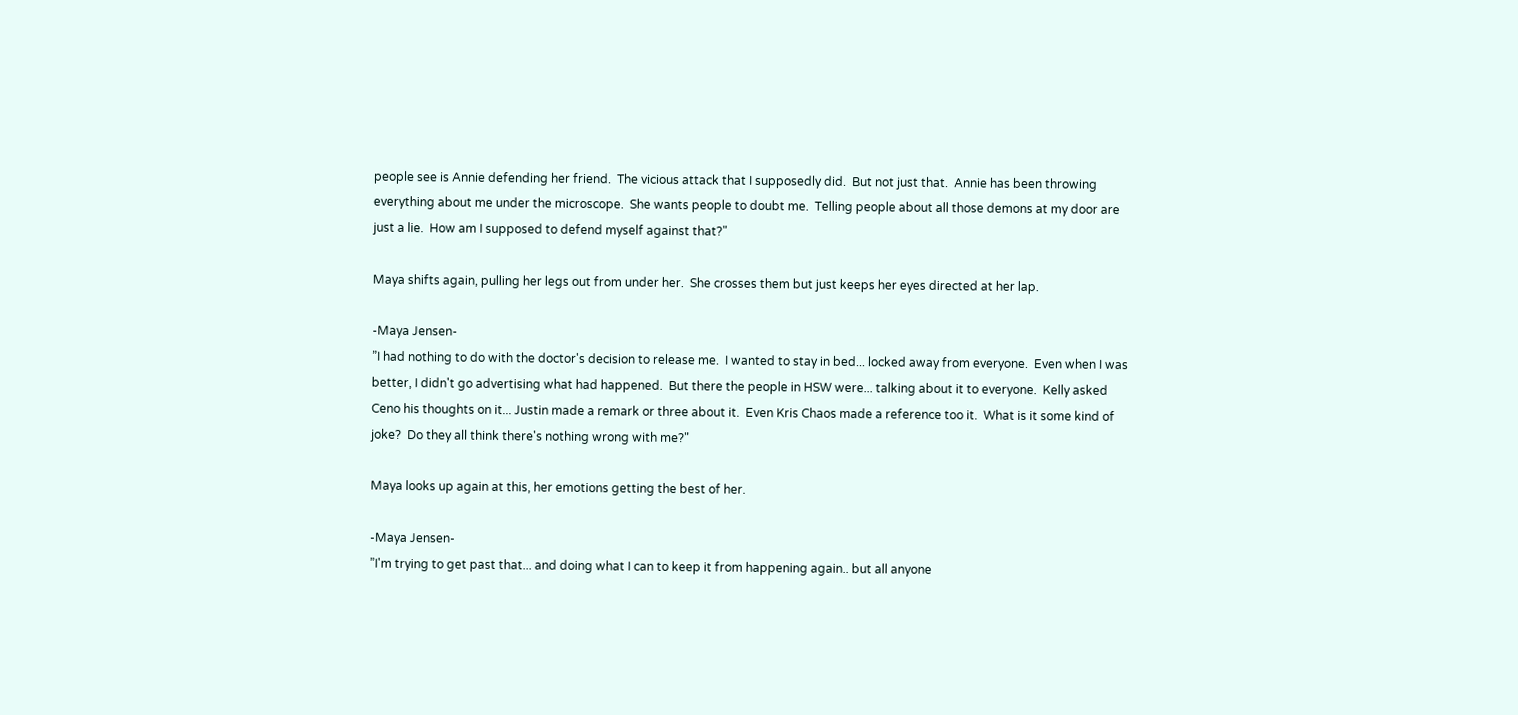people see is Annie defending her friend.  The vicious attack that I supposedly did.  But not just that.  Annie has been throwing everything about me under the microscope.  She wants people to doubt me.  Telling people about all those demons at my door are just a lie.  How am I supposed to defend myself against that?"

Maya shifts again, pulling her legs out from under her.  She crosses them but just keeps her eyes directed at her lap.

-Maya Jensen-
”I had nothing to do with the doctor's decision to release me.  I wanted to stay in bed... locked away from everyone.  Even when I was better, I didn't go advertising what had happened.  But there the people in HSW were... talking about it to everyone.  Kelly asked Ceno his thoughts on it... Justin made a remark or three about it.  Even Kris Chaos made a reference too it.  What is it some kind of joke?  Do they all think there's nothing wrong with me?"

Maya looks up again at this, her emotions getting the best of her.

-Maya Jensen-
”I'm trying to get past that... and doing what I can to keep it from happening again.. but all anyone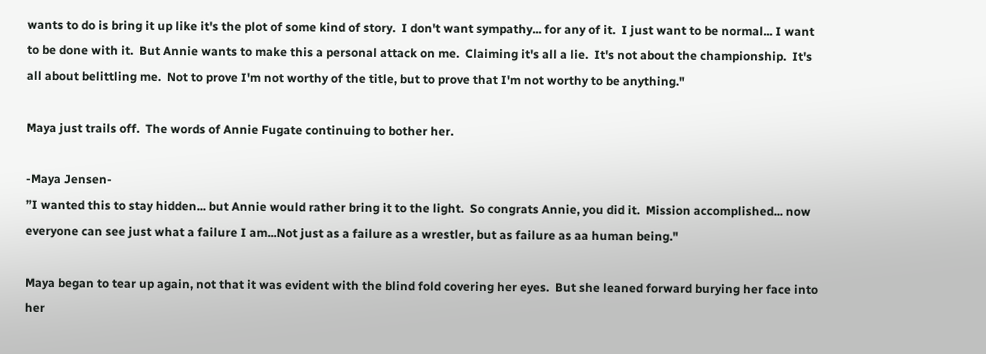wants to do is bring it up like it's the plot of some kind of story.  I don't want sympathy... for any of it.  I just want to be normal... I want to be done with it.  But Annie wants to make this a personal attack on me.  Claiming it's all a lie.  It's not about the championship.  It's all about belittling me.  Not to prove I'm not worthy of the title, but to prove that I'm not worthy to be anything."

Maya just trails off.  The words of Annie Fugate continuing to bother her.

-Maya Jensen-
”I wanted this to stay hidden... but Annie would rather bring it to the light.  So congrats Annie, you did it.  Mission accomplished... now everyone can see just what a failure I am...Not just as a failure as a wrestler, but as failure as aa human being."

Maya began to tear up again, not that it was evident with the blind fold covering her eyes.  But she leaned forward burying her face into her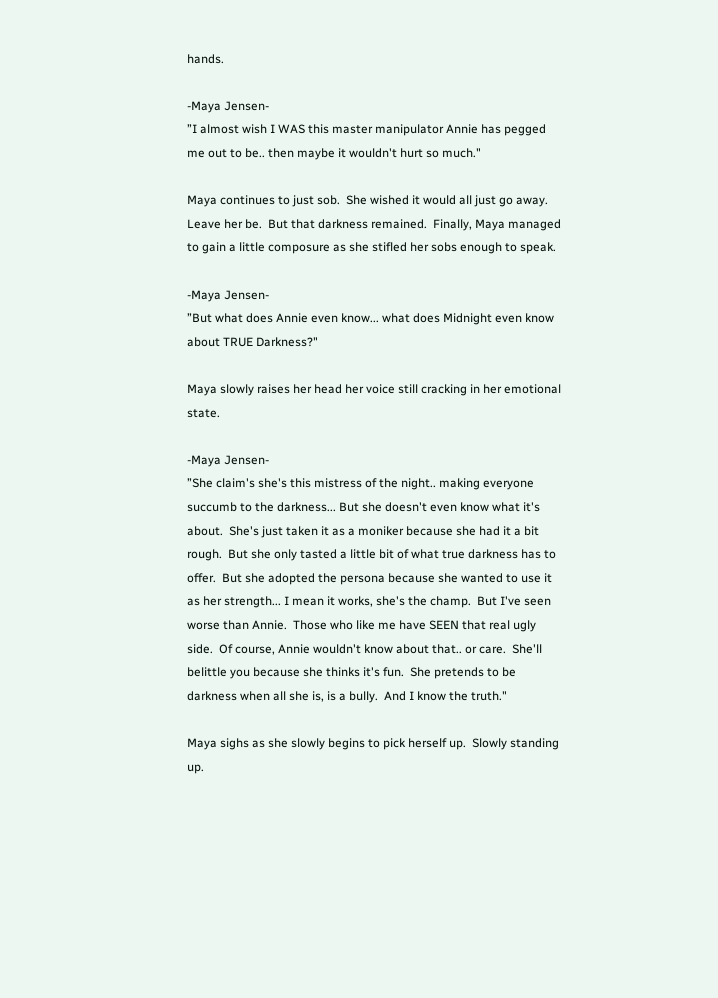hands.

-Maya Jensen-
”I almost wish I WAS this master manipulator Annie has pegged me out to be.. then maybe it wouldn't hurt so much."

Maya continues to just sob.  She wished it would all just go away.  Leave her be.  But that darkness remained.  Finally, Maya managed to gain a little composure as she stifled her sobs enough to speak.

-Maya Jensen-
”But what does Annie even know... what does Midnight even know about TRUE Darkness?"

Maya slowly raises her head her voice still cracking in her emotional state.

-Maya Jensen-
”She claim's she's this mistress of the night.. making everyone succumb to the darkness... But she doesn't even know what it's about.  She's just taken it as a moniker because she had it a bit rough.  But she only tasted a little bit of what true darkness has to offer.  But she adopted the persona because she wanted to use it as her strength... I mean it works, she's the champ.  But I've seen worse than Annie.  Those who like me have SEEN that real ugly side.  Of course, Annie wouldn't know about that.. or care.  She'll belittle you because she thinks it's fun.  She pretends to be darkness when all she is, is a bully.  And I know the truth."

Maya sighs as she slowly begins to pick herself up.  Slowly standing up.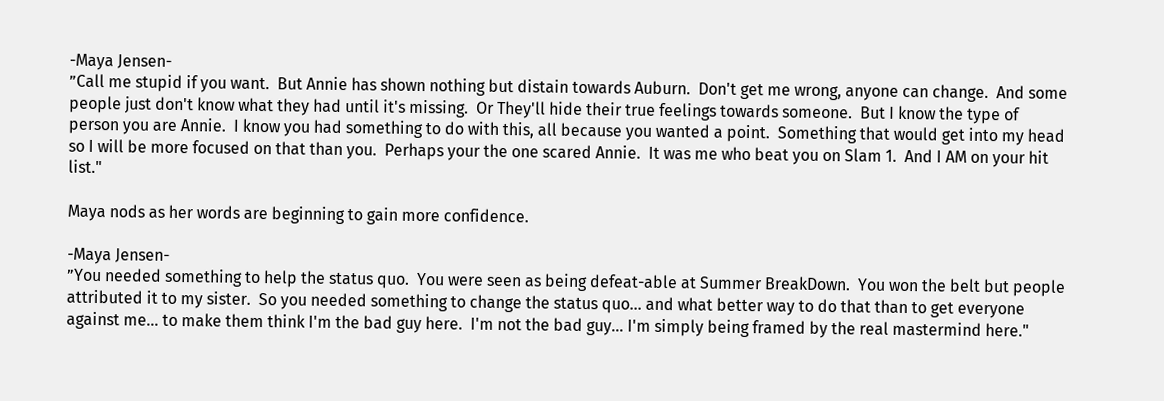-Maya Jensen-
”Call me stupid if you want.  But Annie has shown nothing but distain towards Auburn.  Don't get me wrong, anyone can change.  And some people just don't know what they had until it's missing.  Or They'll hide their true feelings towards someone.  But I know the type of person you are Annie.  I know you had something to do with this, all because you wanted a point.  Something that would get into my head so I will be more focused on that than you.  Perhaps your the one scared Annie.  It was me who beat you on Slam 1.  And I AM on your hit list."

Maya nods as her words are beginning to gain more confidence.

-Maya Jensen-
”You needed something to help the status quo.  You were seen as being defeat-able at Summer BreakDown.  You won the belt but people attributed it to my sister.  So you needed something to change the status quo... and what better way to do that than to get everyone against me... to make them think I'm the bad guy here.  I'm not the bad guy... I'm simply being framed by the real mastermind here."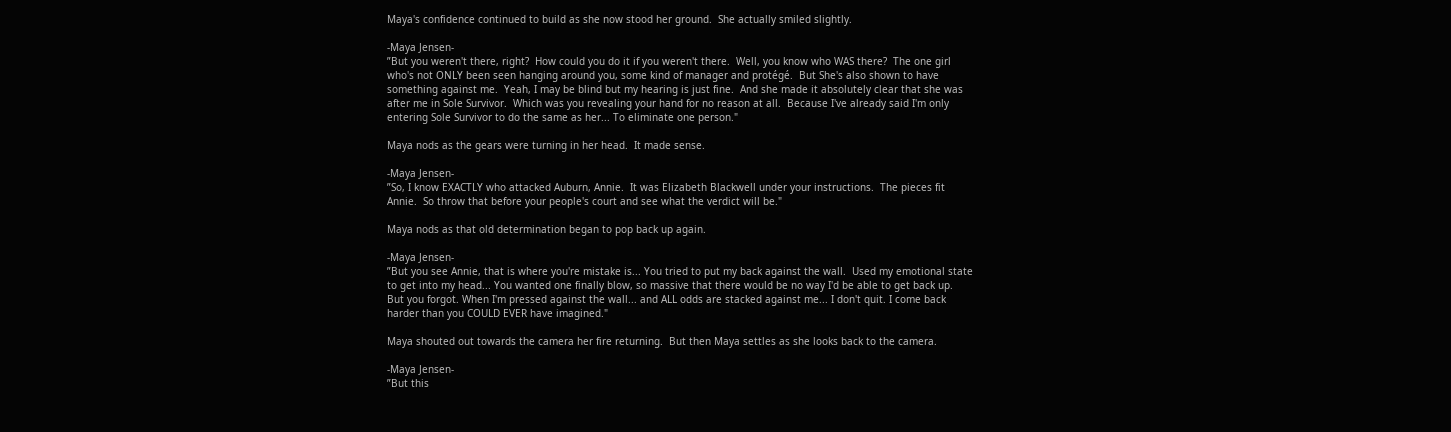Maya's confidence continued to build as she now stood her ground.  She actually smiled slightly.

-Maya Jensen-
”But you weren't there, right?  How could you do it if you weren't there.  Well, you know who WAS there?  The one girl who's not ONLY been seen hanging around you, some kind of manager and protégé.  But She's also shown to have something against me.  Yeah, I may be blind but my hearing is just fine.  And she made it absolutely clear that she was after me in Sole Survivor.  Which was you revealing your hand for no reason at all.  Because I've already said I'm only entering Sole Survivor to do the same as her... To eliminate one person."

Maya nods as the gears were turning in her head.  It made sense.

-Maya Jensen-
”So, I know EXACTLY who attacked Auburn, Annie.  It was Elizabeth Blackwell under your instructions.  The pieces fit Annie.  So throw that before your people's court and see what the verdict will be."

Maya nods as that old determination began to pop back up again.

-Maya Jensen-
”But you see Annie, that is where you're mistake is... You tried to put my back against the wall.  Used my emotional state to get into my head... You wanted one finally blow, so massive that there would be no way I'd be able to get back up.  But you forgot. When I'm pressed against the wall... and ALL odds are stacked against me... I don't quit. I come back harder than you COULD EVER have imagined."

Maya shouted out towards the camera her fire returning.  But then Maya settles as she looks back to the camera.

-Maya Jensen-
”But this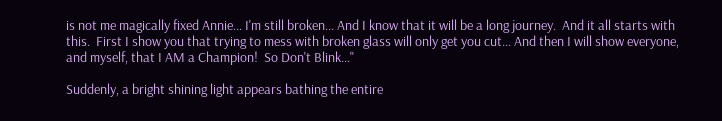is not me magically fixed Annie... I'm still broken... And I know that it will be a long journey.  And it all starts with this.  First I show you that trying to mess with broken glass will only get you cut... And then I will show everyone, and myself, that I AM a Champion!  So Don't Blink..."

Suddenly, a bright shining light appears bathing the entire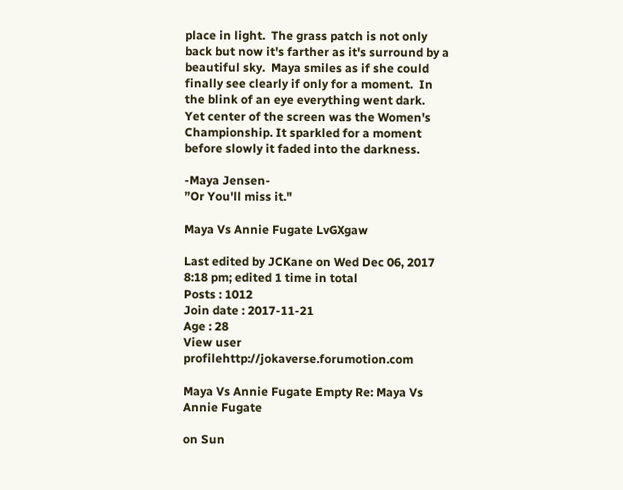place in light.  The grass patch is not only back but now it's farther as it's surround by a beautiful sky.  Maya smiles as if she could finally see clearly if only for a moment.  In the blink of an eye everything went dark.  Yet center of the screen was the Women's Championship. It sparkled for a moment before slowly it faded into the darkness.

-Maya Jensen-
”Or You'll miss it."

Maya Vs Annie Fugate LvGXgaw

Last edited by JCKane on Wed Dec 06, 2017 8:18 pm; edited 1 time in total
Posts : 1012
Join date : 2017-11-21
Age : 28
View user profilehttp://jokaverse.forumotion.com

Maya Vs Annie Fugate Empty Re: Maya Vs Annie Fugate

on Sun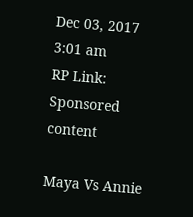Dec 03, 2017 3:01 am
RP Link:
Sponsored content

Maya Vs Annie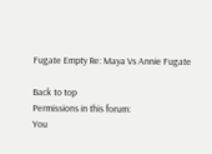Fugate Empty Re: Maya Vs Annie Fugate

Back to top
Permissions in this forum:
You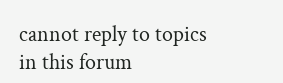cannot reply to topics in this forum